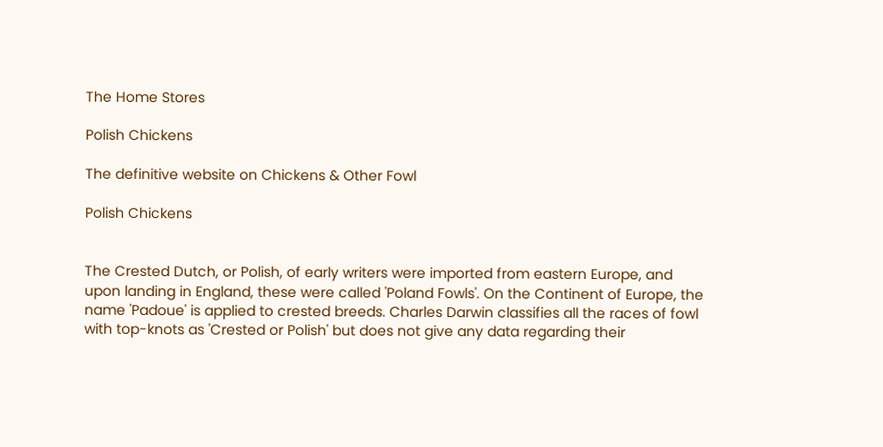The Home Stores

Polish Chickens

The definitive website on Chickens & Other Fowl

Polish Chickens


The Crested Dutch, or Polish, of early writers were imported from eastern Europe, and upon landing in England, these were called 'Poland Fowls'. On the Continent of Europe, the name 'Padoue' is applied to crested breeds. Charles Darwin classifies all the races of fowl with top-knots as 'Crested or Polish' but does not give any data regarding their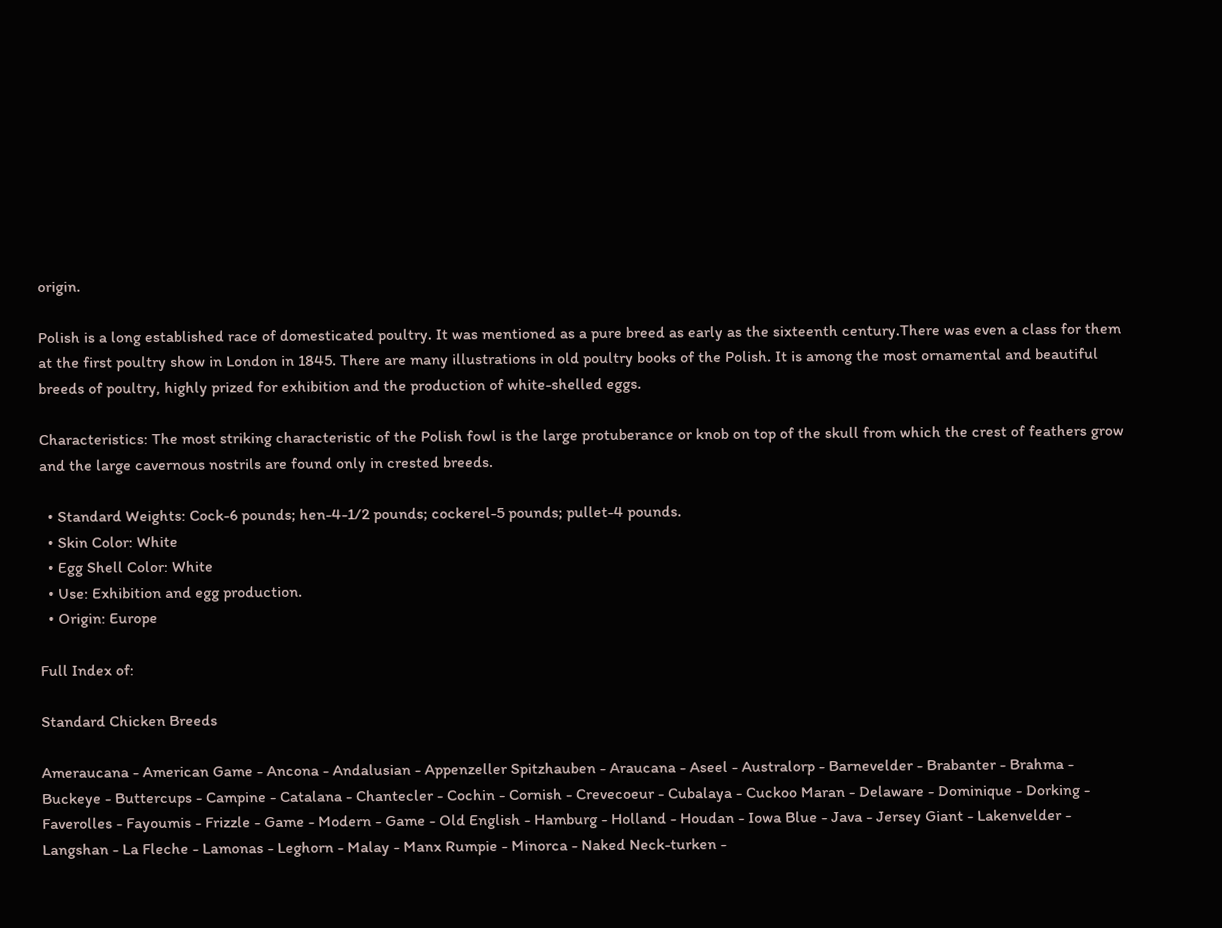origin.

Polish is a long established race of domesticated poultry. It was mentioned as a pure breed as early as the sixteenth century.There was even a class for them at the first poultry show in London in 1845. There are many illustrations in old poultry books of the Polish. It is among the most ornamental and beautiful breeds of poultry, highly prized for exhibition and the production of white-shelled eggs.

Characteristics: The most striking characteristic of the Polish fowl is the large protuberance or knob on top of the skull from which the crest of feathers grow and the large cavernous nostrils are found only in crested breeds.

  • Standard Weights: Cock-6 pounds; hen-4-1/2 pounds; cockerel-5 pounds; pullet-4 pounds.
  • Skin Color: White
  • Egg Shell Color: White
  • Use: Exhibition and egg production.
  • Origin: Europe

Full Index of:

Standard Chicken Breeds

Ameraucana - American Game - Ancona - Andalusian - Appenzeller Spitzhauben - Araucana - Aseel - Australorp - Barnevelder - Brabanter - Brahma - Buckeye - Buttercups - Campine - Catalana - Chantecler - Cochin - Cornish - Crevecoeur - Cubalaya - Cuckoo Maran - Delaware - Dominique - Dorking - Faverolles - Fayoumis - Frizzle - Game - Modern - Game - Old English - Hamburg - Holland - Houdan - Iowa Blue - Java - Jersey Giant - Lakenvelder - Langshan - La Fleche - Lamonas - Leghorn - Malay - Manx Rumpie - Minorca - Naked Neck-turken -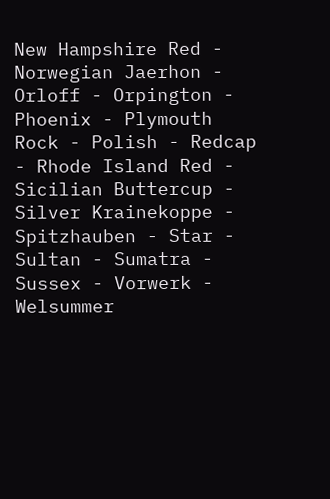New Hampshire Red - Norwegian Jaerhon - Orloff - Orpington - Phoenix - Plymouth Rock - Polish - Redcap - Rhode Island Red - Sicilian Buttercup - Silver Krainekoppe - Spitzhauben - Star - Sultan - Sumatra - Sussex - Vorwerk - Welsummer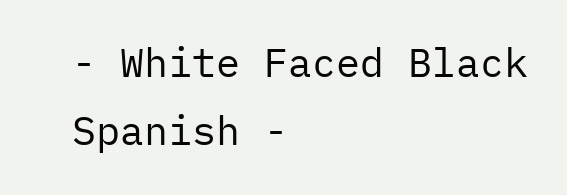- White Faced Black Spanish -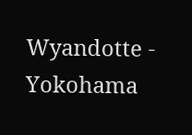Wyandotte - Yokohama